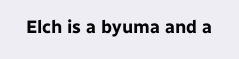Elch is a byuma and a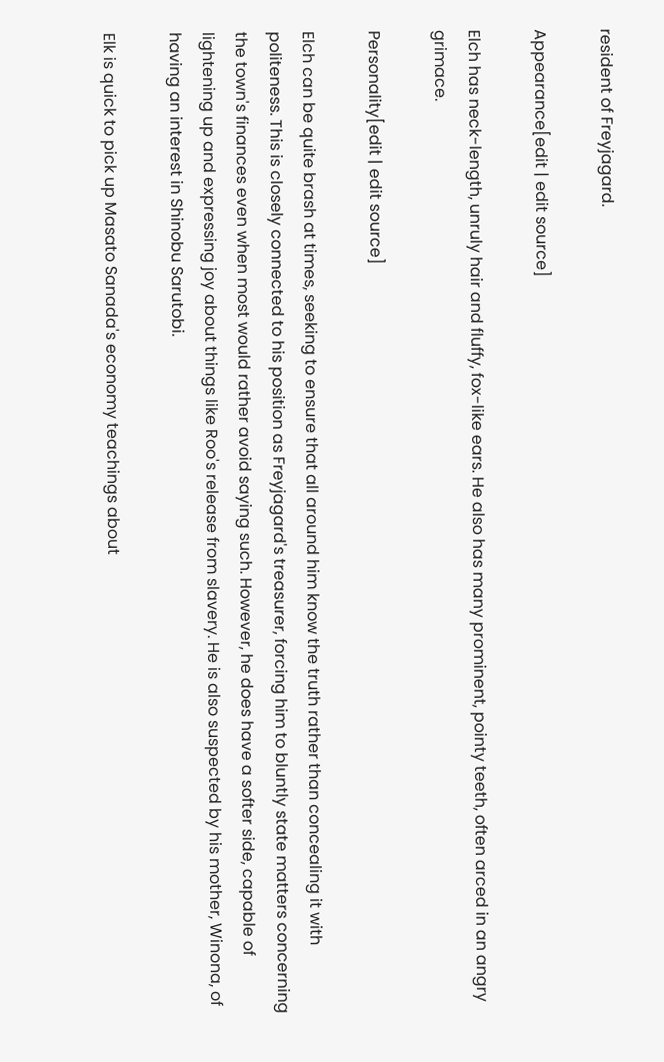resident of Freyjagard.

Appearance[edit | edit source]

Elch has neck-length, unruly hair and fluffy, fox-like ears. He also has many prominent, pointy teeth, often arced in an angry grimace.

Personality[edit | edit source]

Elch can be quite brash at times, seeking to ensure that all around him know the truth rather than concealing it with politeness. This is closely connected to his position as Freyjagard's treasurer, forcing him to bluntly state matters concerning the town's finances even when most would rather avoid saying such. However, he does have a softer side, capable of lightening up and expressing joy about things like Roo's release from slavery. He is also suspected by his mother, Winona, of having an interest in Shinobu Sarutobi.

Elk is quick to pick up Masato Sanada's economy teachings about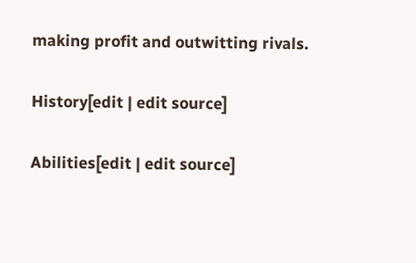making profit and outwitting rivals.

History[edit | edit source]

Abilities[edit | edit source]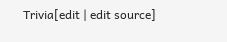Trivia[edit | edit source]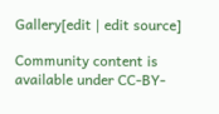Gallery[edit | edit source]

Community content is available under CC-BY-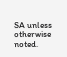SA unless otherwise noted.